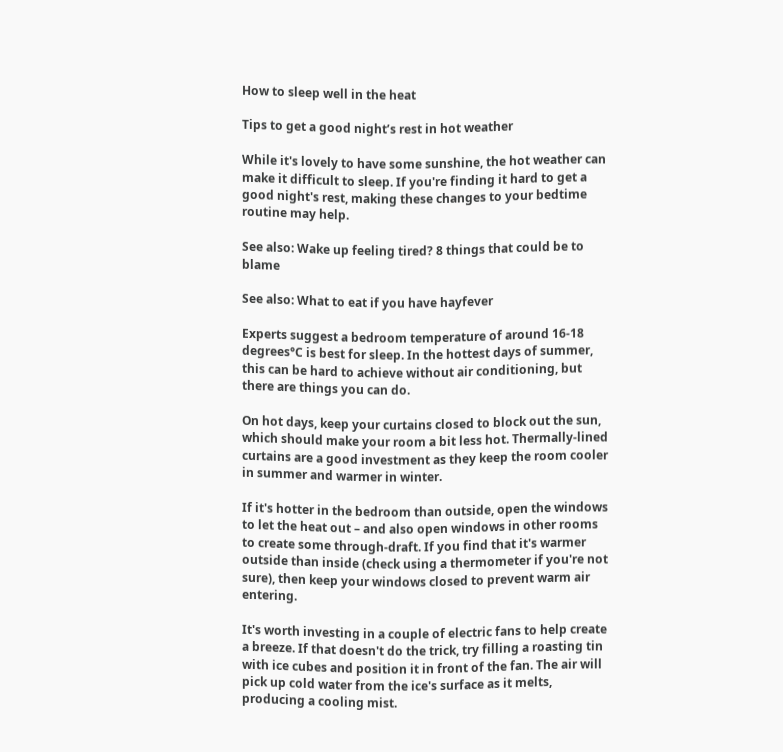How to sleep well in the heat

Tips to get a good night’s rest in hot weather

While it's lovely to have some sunshine, the hot weather can make it difficult to sleep. If you're finding it hard to get a good night's rest, making these changes to your bedtime routine may help.

See also: Wake up feeling tired? 8 things that could be to blame

See also: What to eat if you have hayfever

Experts suggest a bedroom temperature of around 16-18 degrees°C is best for sleep. In the hottest days of summer, this can be hard to achieve without air conditioning, but there are things you can do.

On hot days, keep your curtains closed to block out the sun, which should make your room a bit less hot. Thermally-lined curtains are a good investment as they keep the room cooler in summer and warmer in winter.

If it's hotter in the bedroom than outside, open the windows to let the heat out – and also open windows in other rooms to create some through-draft. If you find that it's warmer outside than inside (check using a thermometer if you're not sure), then keep your windows closed to prevent warm air entering.

It's worth investing in a couple of electric fans to help create a breeze. If that doesn't do the trick, try filling a roasting tin with ice cubes and position it in front of the fan. The air will pick up cold water from the ice's surface as it melts, producing a cooling mist.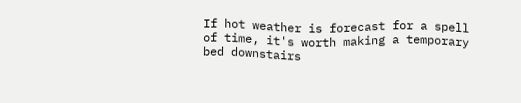If hot weather is forecast for a spell of time, it's worth making a temporary bed downstairs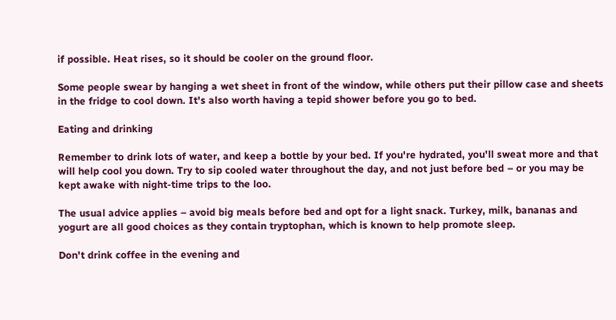if possible. Heat rises, so it should be cooler on the ground floor.

Some people swear by hanging a wet sheet in front of the window, while others put their pillow case and sheets in the fridge to cool down. It's also worth having a tepid shower before you go to bed.

Eating and drinking

Remember to drink lots of water, and keep a bottle by your bed. If you're hydrated, you'll sweat more and that will help cool you down. Try to sip cooled water throughout the day, and not just before bed – or you may be kept awake with night-time trips to the loo.

The usual advice applies – avoid big meals before bed and opt for a light snack. Turkey, milk, bananas and yogurt are all good choices as they contain tryptophan, which is known to help promote sleep.

Don't drink coffee in the evening and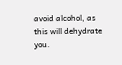avoid alcohol, as this will dehydrate you.